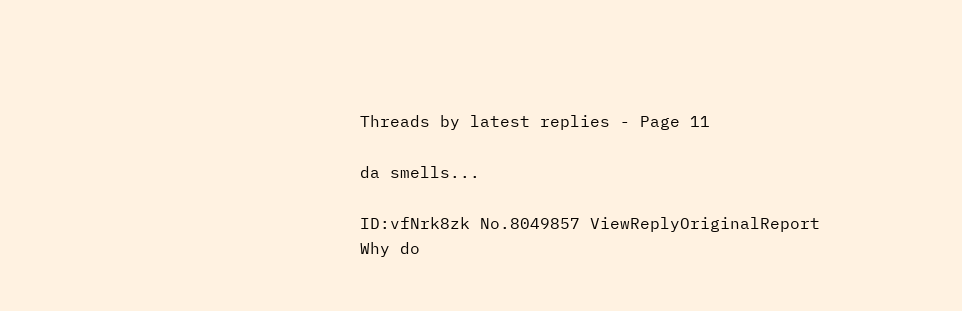Threads by latest replies - Page 11

da smells...

ID:vfNrk8zk No.8049857 ViewReplyOriginalReport
Why do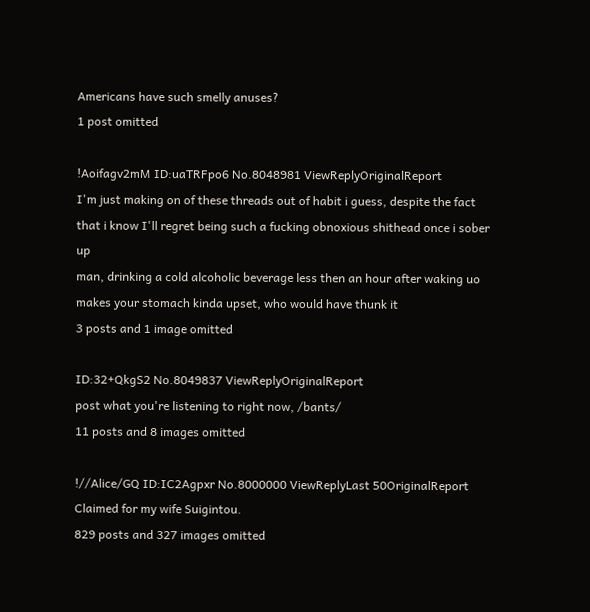Americans have such smelly anuses?
1 post omitted

!Aoifagv2mM ID:uaTRFpo6 No.8048981 ViewReplyOriginalReport
I'm just making on of these threads out of habit i guess, despite the fact that i know I'll regret being such a fucking obnoxious shithead once i sober up
man, drinking a cold alcoholic beverage less then an hour after waking uo makes your stomach kinda upset, who would have thunk it
3 posts and 1 image omitted

ID:32+QkgS2 No.8049837 ViewReplyOriginalReport
post what you're listening to right now, /bants/
11 posts and 8 images omitted

!//Alice/GQ ID:IC2Agpxr No.8000000 ViewReplyLast 50OriginalReport
Claimed for my wife Suigintou.
829 posts and 327 images omitted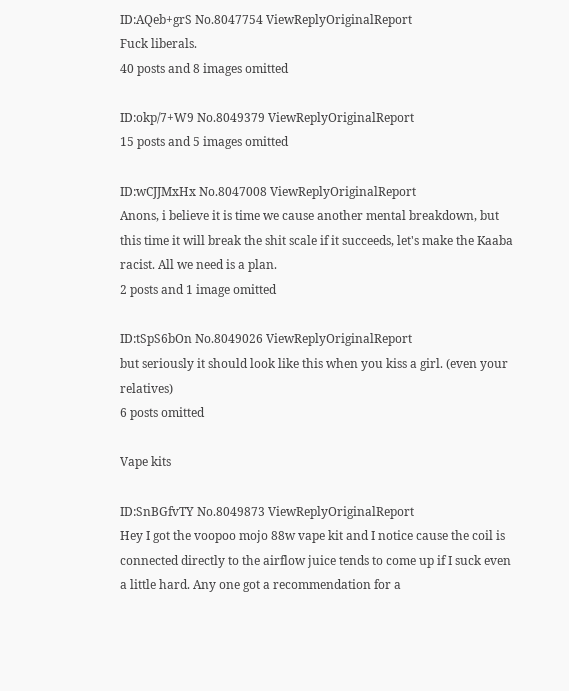ID:AQeb+grS No.8047754 ViewReplyOriginalReport
Fuck liberals.
40 posts and 8 images omitted

ID:okp/7+W9 No.8049379 ViewReplyOriginalReport
15 posts and 5 images omitted

ID:wCJJMxHx No.8047008 ViewReplyOriginalReport
Anons, i believe it is time we cause another mental breakdown, but this time it will break the shit scale if it succeeds, let's make the Kaaba racist. All we need is a plan.
2 posts and 1 image omitted

ID:tSpS6bOn No.8049026 ViewReplyOriginalReport
but seriously it should look like this when you kiss a girl. (even your relatives)
6 posts omitted

Vape kits

ID:SnBGfvTY No.8049873 ViewReplyOriginalReport
Hey I got the voopoo mojo 88w vape kit and I notice cause the coil is connected directly to the airflow juice tends to come up if I suck even a little hard. Any one got a recommendation for a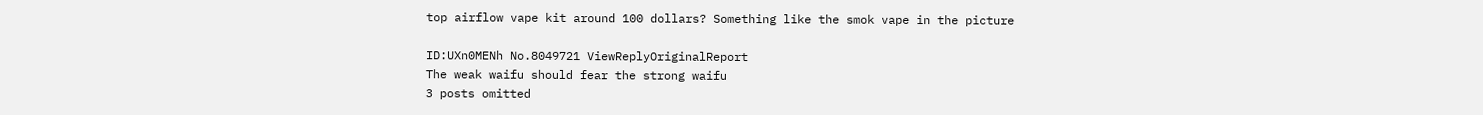top airflow vape kit around 100 dollars? Something like the smok vape in the picture

ID:UXn0MENh No.8049721 ViewReplyOriginalReport
The weak waifu should fear the strong waifu
3 posts omitted